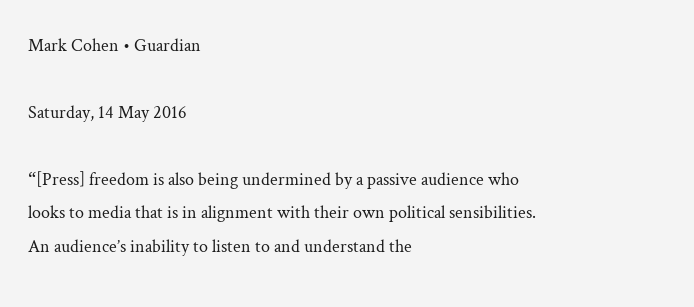Mark Cohen • Guardian

Saturday, 14 May 2016

“[Press] freedom is also being undermined by a passive audience who looks to media that is in alignment with their own political sensibilities. An audience’s inability to listen to and understand the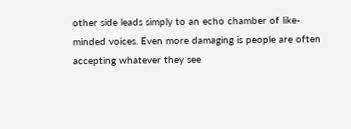other side leads simply to an echo chamber of like-minded voices. Even more damaging is people are often accepting whatever they see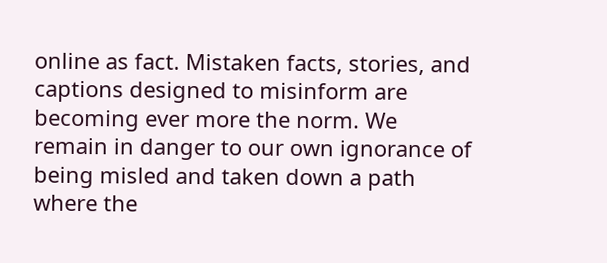online as fact. Mistaken facts, stories, and captions designed to misinform are becoming ever more the norm. We remain in danger to our own ignorance of being misled and taken down a path where the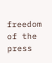freedom of the press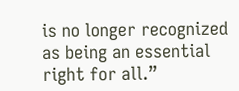is no longer recognized as being an essential right for all.”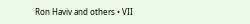Ron Haviv and others • VII